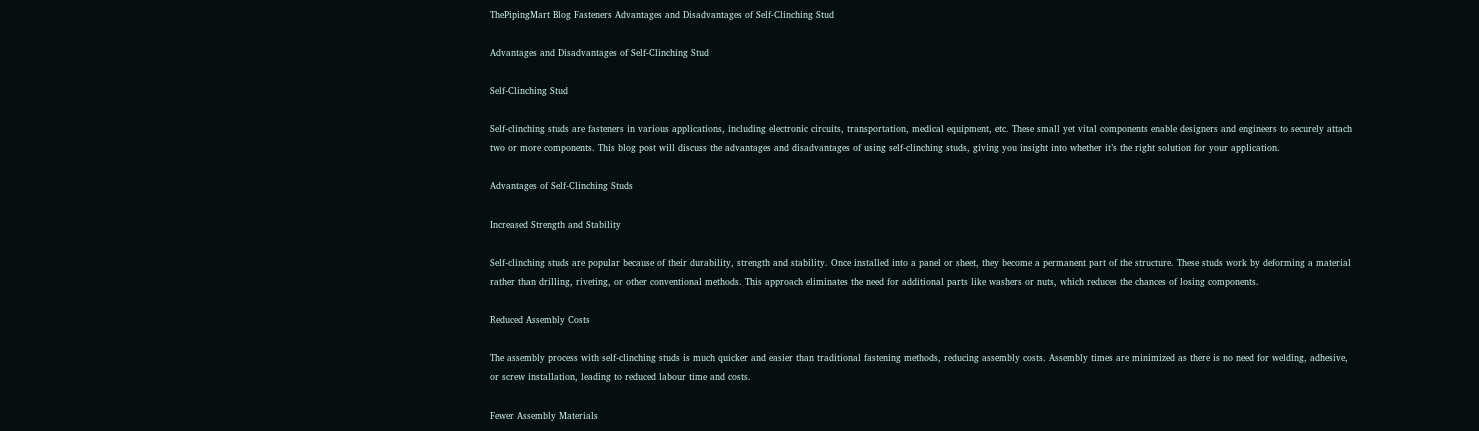ThePipingMart Blog Fasteners Advantages and Disadvantages of Self-Clinching Stud

Advantages and Disadvantages of Self-Clinching Stud

Self-Clinching Stud

Self-clinching studs are fasteners in various applications, including electronic circuits, transportation, medical equipment, etc. These small yet vital components enable designers and engineers to securely attach two or more components. This blog post will discuss the advantages and disadvantages of using self-clinching studs, giving you insight into whether it’s the right solution for your application.

Advantages of Self-Clinching Studs

Increased Strength and Stability

Self-clinching studs are popular because of their durability, strength and stability. Once installed into a panel or sheet, they become a permanent part of the structure. These studs work by deforming a material rather than drilling, riveting, or other conventional methods. This approach eliminates the need for additional parts like washers or nuts, which reduces the chances of losing components.

Reduced Assembly Costs

The assembly process with self-clinching studs is much quicker and easier than traditional fastening methods, reducing assembly costs. Assembly times are minimized as there is no need for welding, adhesive, or screw installation, leading to reduced labour time and costs.

Fewer Assembly Materials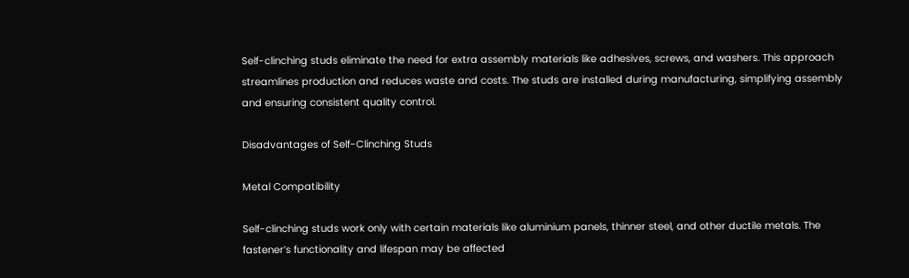Self-clinching studs eliminate the need for extra assembly materials like adhesives, screws, and washers. This approach streamlines production and reduces waste and costs. The studs are installed during manufacturing, simplifying assembly and ensuring consistent quality control.

Disadvantages of Self-Clinching Studs

Metal Compatibility

Self-clinching studs work only with certain materials like aluminium panels, thinner steel, and other ductile metals. The fastener’s functionality and lifespan may be affected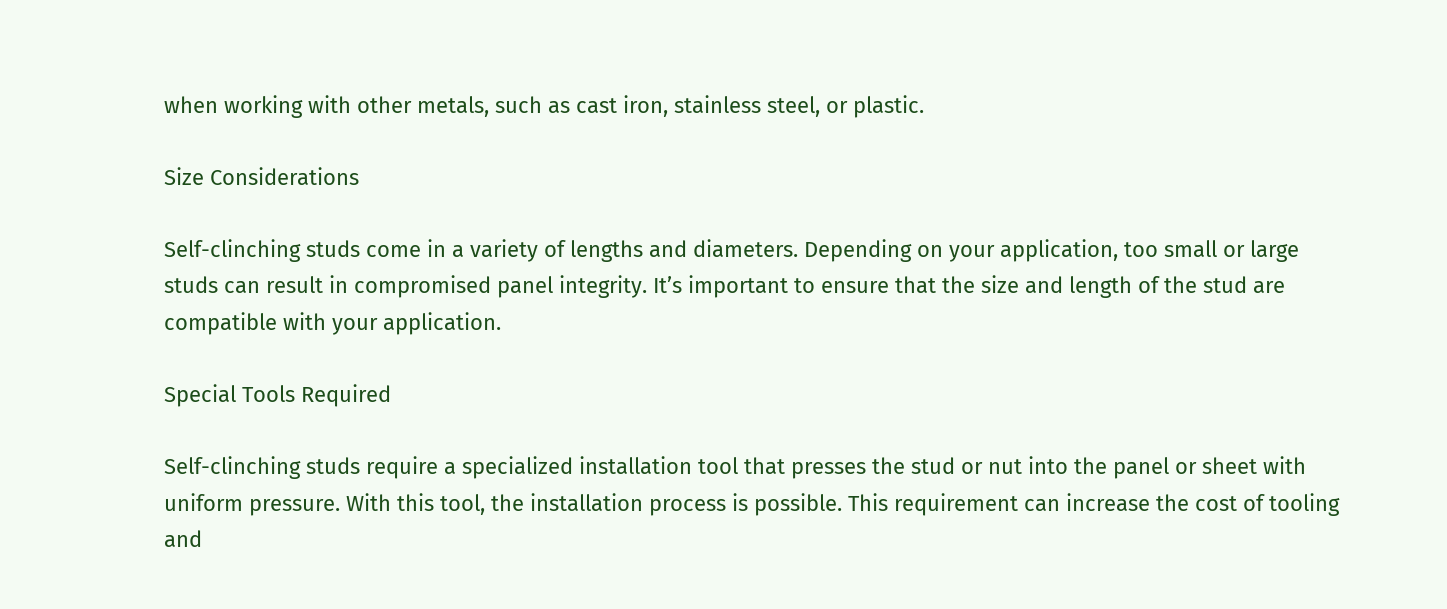when working with other metals, such as cast iron, stainless steel, or plastic.

Size Considerations

Self-clinching studs come in a variety of lengths and diameters. Depending on your application, too small or large studs can result in compromised panel integrity. It’s important to ensure that the size and length of the stud are compatible with your application.

Special Tools Required

Self-clinching studs require a specialized installation tool that presses the stud or nut into the panel or sheet with uniform pressure. With this tool, the installation process is possible. This requirement can increase the cost of tooling and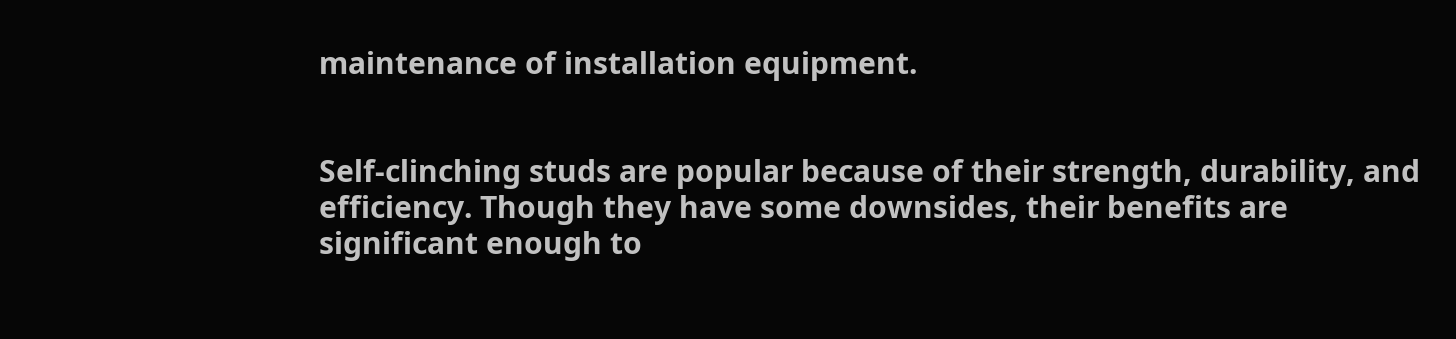maintenance of installation equipment.


Self-clinching studs are popular because of their strength, durability, and efficiency. Though they have some downsides, their benefits are significant enough to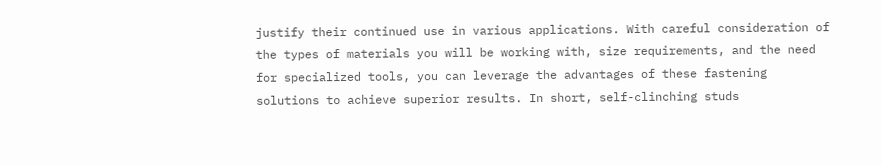justify their continued use in various applications. With careful consideration of the types of materials you will be working with, size requirements, and the need for specialized tools, you can leverage the advantages of these fastening solutions to achieve superior results. In short, self-clinching studs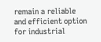remain a reliable and efficient option for industrial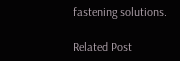fastening solutions.

Related Post